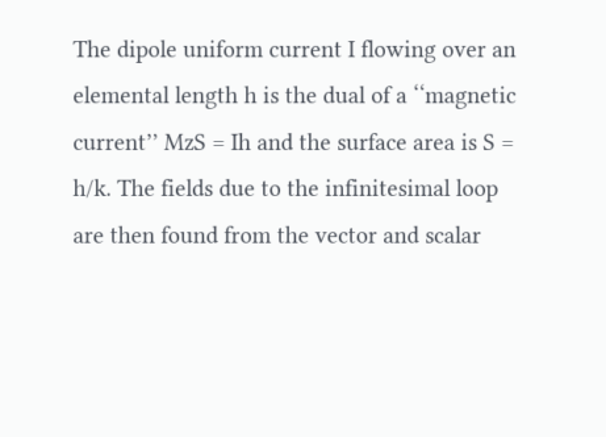The dipole uniform current I flowing over an elemental length h is the dual of a ‘‘magnetic current’’ MzS = Ih and the surface area is S = h/k. The fields due to the infinitesimal loop are then found from the vector and scalar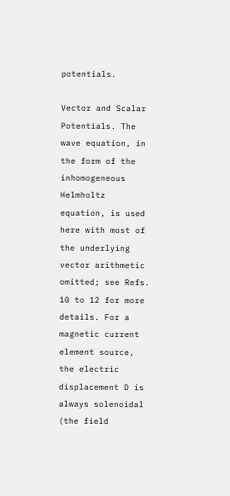potentials.

Vector and Scalar Potentials. The wave equation, in the form of the inhomogeneous Helmholtz equation, is used here with most of the underlying vector arithmetic omitted; see Refs. 10 to 12 for more details. For a magnetic current element source, the electric displacement D is always solenoidal (the field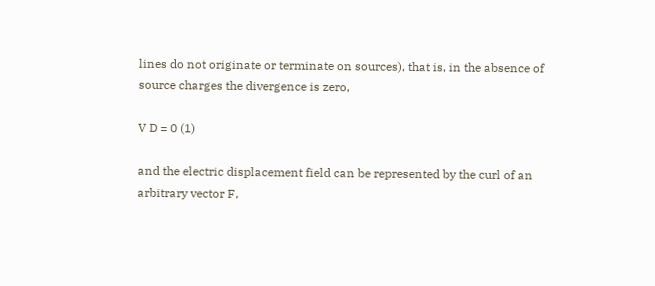lines do not originate or terminate on sources), that is, in the absence of source charges the divergence is zero,

V D = 0 (1)

and the electric displacement field can be represented by the curl of an arbitrary vector F,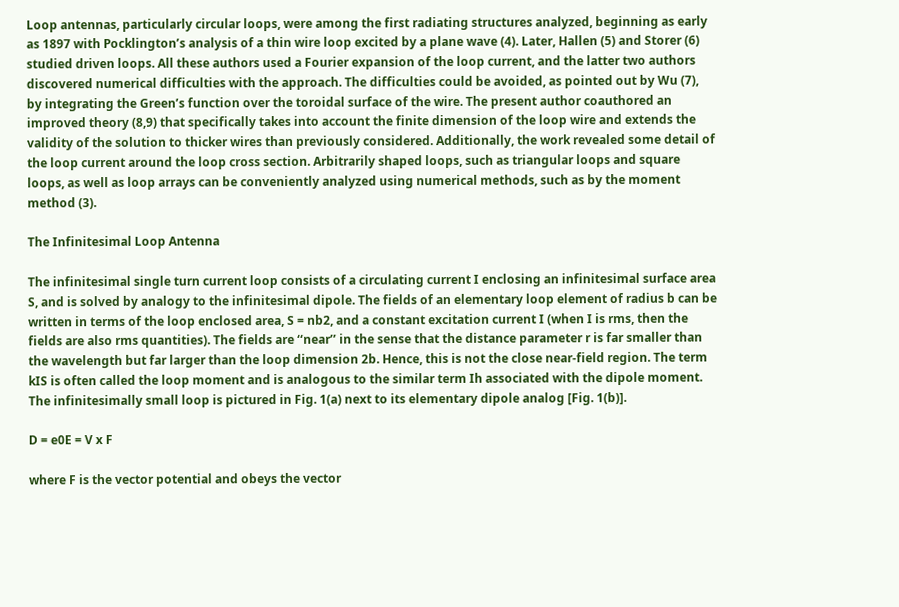Loop antennas, particularly circular loops, were among the first radiating structures analyzed, beginning as early as 1897 with Pocklington’s analysis of a thin wire loop excited by a plane wave (4). Later, Hallen (5) and Storer (6) studied driven loops. All these authors used a Fourier expansion of the loop current, and the latter two authors discovered numerical difficulties with the approach. The difficulties could be avoided, as pointed out by Wu (7), by integrating the Green’s function over the toroidal surface of the wire. The present author coauthored an improved theory (8,9) that specifically takes into account the finite dimension of the loop wire and extends the validity of the solution to thicker wires than previously considered. Additionally, the work revealed some detail of the loop current around the loop cross section. Arbitrarily shaped loops, such as triangular loops and square loops, as well as loop arrays can be conveniently analyzed using numerical methods, such as by the moment method (3).

The Infinitesimal Loop Antenna

The infinitesimal single turn current loop consists of a circulating current I enclosing an infinitesimal surface area S, and is solved by analogy to the infinitesimal dipole. The fields of an elementary loop element of radius b can be written in terms of the loop enclosed area, S = nb2, and a constant excitation current I (when I is rms, then the fields are also rms quantities). The fields are ‘‘near’’ in the sense that the distance parameter r is far smaller than the wavelength but far larger than the loop dimension 2b. Hence, this is not the close near-field region. The term kIS is often called the loop moment and is analogous to the similar term Ih associated with the dipole moment. The infinitesimally small loop is pictured in Fig. 1(a) next to its elementary dipole analog [Fig. 1(b)].

D = e0E = V x F

where F is the vector potential and obeys the vector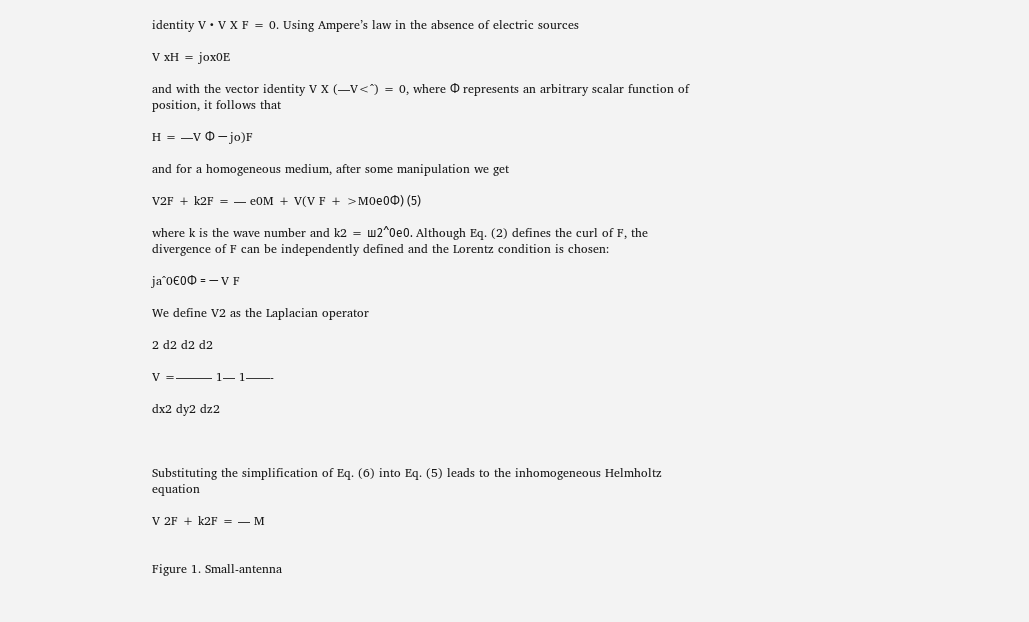identity V • V X F = 0. Using Ampere’s law in the absence of electric sources

V xH = jox0E

and with the vector identity V X (—V<^) = 0, where Ф represents an arbitrary scalar function of position, it follows that

H = —V Ф — jo)F

and for a homogeneous medium, after some manipulation we get

V2F + k2F = — e0M + V(V F + >M0е0Ф) (5)

where k is the wave number and k2 = ш2^0е0. Although Eq. (2) defines the curl of F, the divergence of F can be independently defined and the Lorentz condition is chosen:

ja^0Є0Ф = — V F

We define V2 as the Laplacian operator

2 d2 d2 d2

V =——— 1— 1——-

dx2 dy2 dz2



Substituting the simplification of Eq. (6) into Eq. (5) leads to the inhomogeneous Helmholtz equation

V 2F + k2F = — M


Figure 1. Small-antenna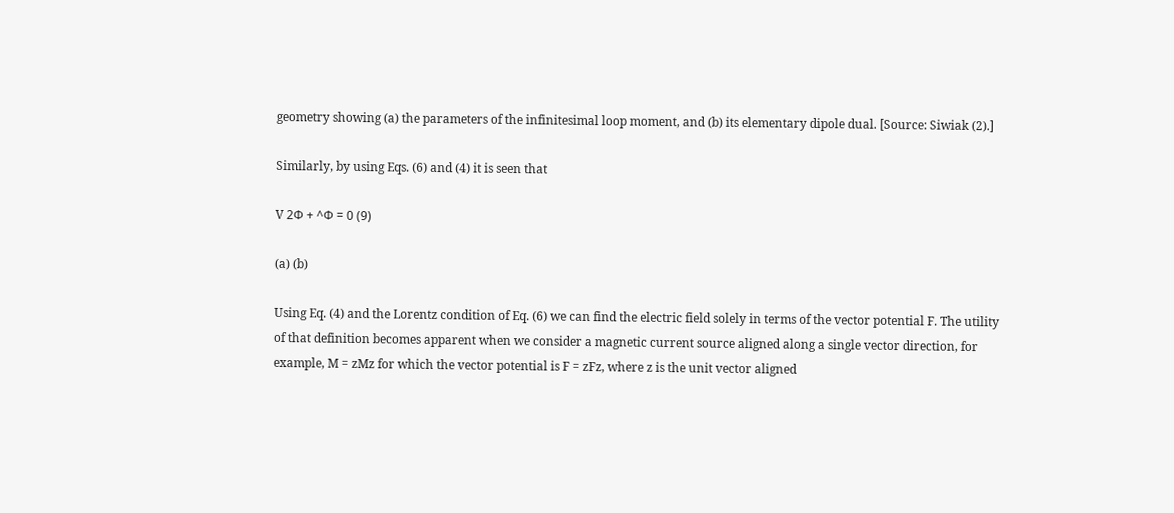geometry showing (a) the parameters of the infinitesimal loop moment, and (b) its elementary dipole dual. [Source: Siwiak (2).]

Similarly, by using Eqs. (6) and (4) it is seen that

V 2Ф + ^Ф = 0 (9)

(a) (b)

Using Eq. (4) and the Lorentz condition of Eq. (6) we can find the electric field solely in terms of the vector potential F. The utility of that definition becomes apparent when we consider a magnetic current source aligned along a single vector direction, for example, M = zMz for which the vector potential is F = zFz, where z is the unit vector aligned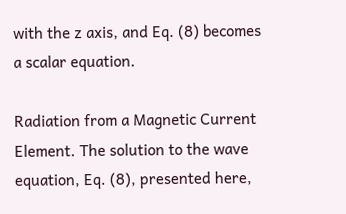with the z axis, and Eq. (8) becomes a scalar equation.

Radiation from a Magnetic Current Element. The solution to the wave equation, Eq. (8), presented here,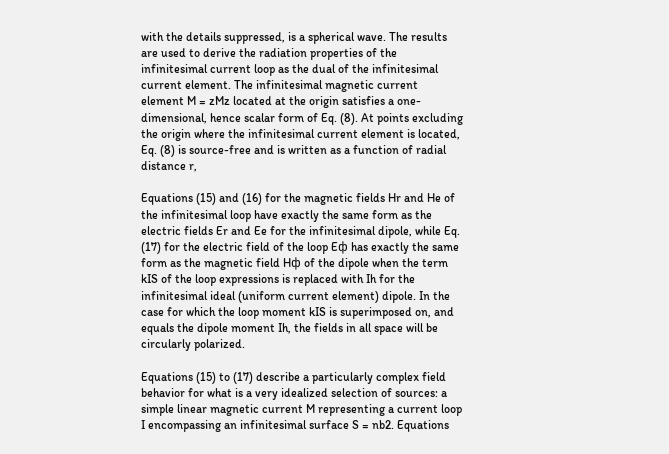with the details suppressed, is a spherical wave. The results are used to derive the radiation properties of the infinitesimal current loop as the dual of the infinitesimal current element. The infinitesimal magnetic current element M = zMz located at the origin satisfies a one-dimensional, hence scalar form of Eq. (8). At points excluding the origin where the infinitesimal current element is located, Eq. (8) is source-free and is written as a function of radial distance r,

Equations (15) and (16) for the magnetic fields Hr and He of the infinitesimal loop have exactly the same form as the electric fields Er and Ee for the infinitesimal dipole, while Eq. (17) for the electric field of the loop Eф has exactly the same form as the magnetic field Hф of the dipole when the term kIS of the loop expressions is replaced with Ih for the infinitesimal ideal (uniform current element) dipole. In the case for which the loop moment kIS is superimposed on, and equals the dipole moment Ih, the fields in all space will be circularly polarized.

Equations (15) to (17) describe a particularly complex field behavior for what is a very idealized selection of sources: a simple linear magnetic current M representing a current loop I encompassing an infinitesimal surface S = nb2. Equations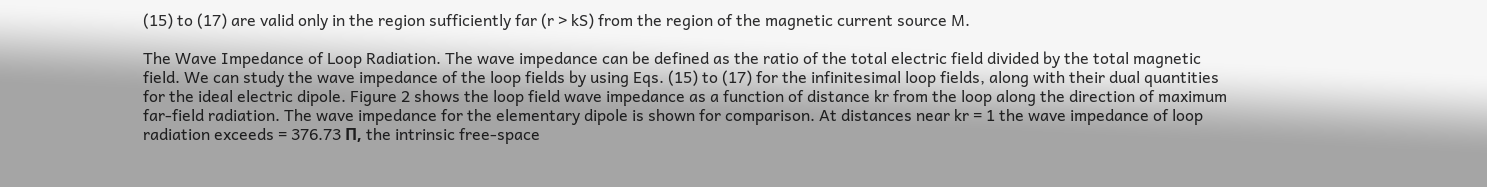(15) to (17) are valid only in the region sufficiently far (r > kS) from the region of the magnetic current source M.

The Wave Impedance of Loop Radiation. The wave impedance can be defined as the ratio of the total electric field divided by the total magnetic field. We can study the wave impedance of the loop fields by using Eqs. (15) to (17) for the infinitesimal loop fields, along with their dual quantities for the ideal electric dipole. Figure 2 shows the loop field wave impedance as a function of distance kr from the loop along the direction of maximum far-field radiation. The wave impedance for the elementary dipole is shown for comparison. At distances near kr = 1 the wave impedance of loop radiation exceeds = 376.73 П, the intrinsic free-space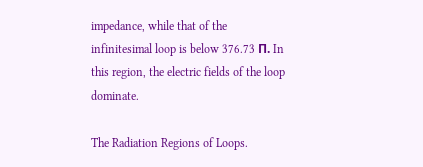impedance, while that of the infinitesimal loop is below 376.73 П. In this region, the electric fields of the loop dominate.

The Radiation Regions of Loops.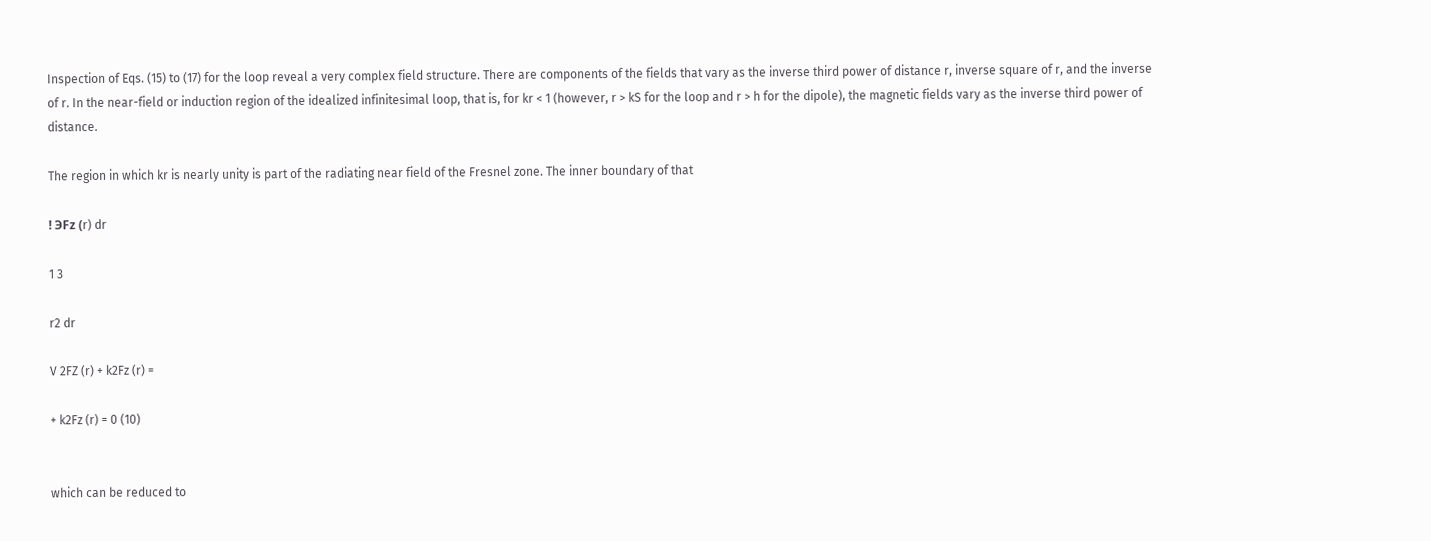Inspection of Eqs. (15) to (17) for the loop reveal a very complex field structure. There are components of the fields that vary as the inverse third power of distance r, inverse square of r, and the inverse of r. In the near-field or induction region of the idealized infinitesimal loop, that is, for kr < 1 (however, r > kS for the loop and r > h for the dipole), the magnetic fields vary as the inverse third power of distance.

The region in which kr is nearly unity is part of the radiating near field of the Fresnel zone. The inner boundary of that

! ЭFz (r) dr

1 3

r2 dr

V 2FZ (r) + k2Fz (r) =

+ k2Fz (r) = 0 (10)


which can be reduced to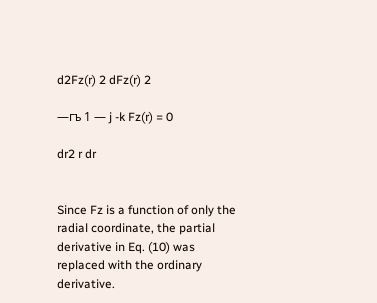d2Fz(r) 2 dFz(r) 2

—гъ 1 — j -k Fz(r) = 0

dr2 r dr


Since Fz is a function of only the radial coordinate, the partial derivative in Eq. (10) was replaced with the ordinary derivative.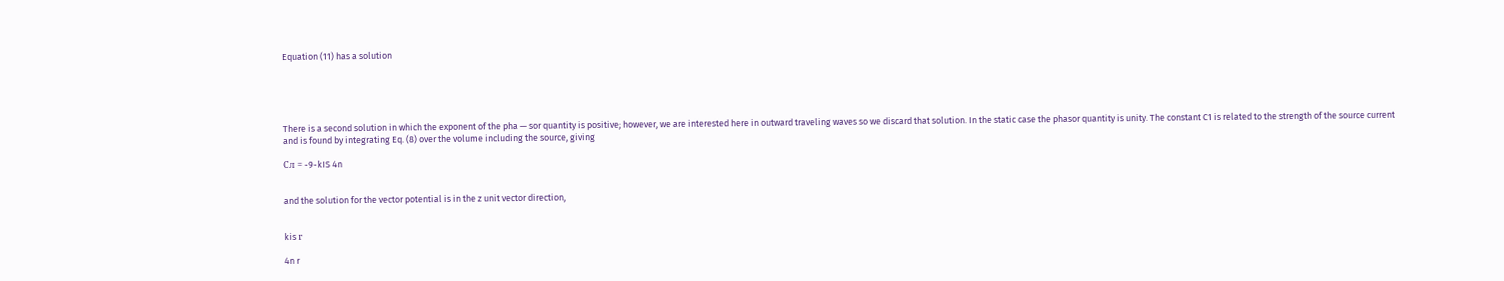Equation (11) has a solution





There is a second solution in which the exponent of the pha — sor quantity is positive; however, we are interested here in outward traveling waves so we discard that solution. In the static case the phasor quantity is unity. The constant C1 is related to the strength of the source current and is found by integrating Eq. (8) over the volume including the source, giving

Сл = -9-kIS 4n


and the solution for the vector potential is in the z unit vector direction,


kis г

4n r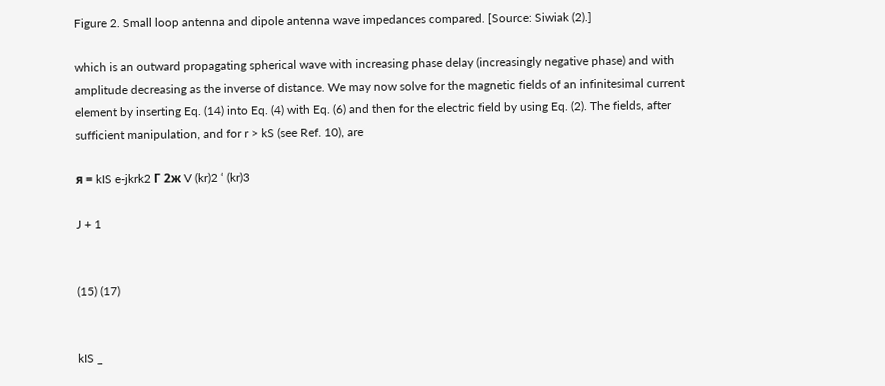Figure 2. Small loop antenna and dipole antenna wave impedances compared. [Source: Siwiak (2).]

which is an outward propagating spherical wave with increasing phase delay (increasingly negative phase) and with amplitude decreasing as the inverse of distance. We may now solve for the magnetic fields of an infinitesimal current element by inserting Eq. (14) into Eq. (4) with Eq. (6) and then for the electric field by using Eq. (2). The fields, after sufficient manipulation, and for r > kS (see Ref. 10), are

я = kIS e-jkrk2 Г 2ж V (kr)2 ‘ (kr)3

J + 1


(15) (17)


kIS _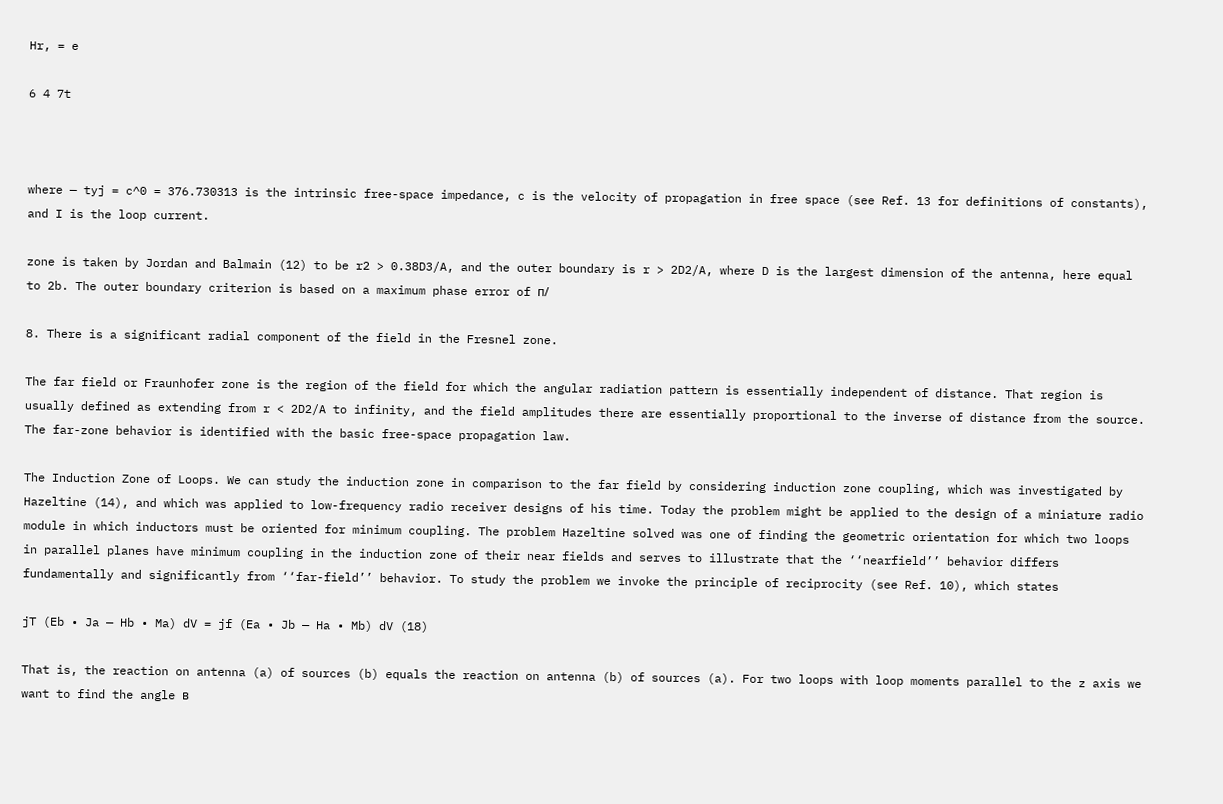Hr, = e

6 4 7t



where — tyj = c^0 = 376.730313 is the intrinsic free-space impedance, c is the velocity of propagation in free space (see Ref. 13 for definitions of constants), and I is the loop current.

zone is taken by Jordan and Balmain (12) to be r2 > 0.38D3/A, and the outer boundary is r > 2D2/A, where D is the largest dimension of the antenna, here equal to 2b. The outer boundary criterion is based on a maximum phase error of п/

8. There is a significant radial component of the field in the Fresnel zone.

The far field or Fraunhofer zone is the region of the field for which the angular radiation pattern is essentially independent of distance. That region is usually defined as extending from r < 2D2/A to infinity, and the field amplitudes there are essentially proportional to the inverse of distance from the source. The far-zone behavior is identified with the basic free-space propagation law.

The Induction Zone of Loops. We can study the induction zone in comparison to the far field by considering induction zone coupling, which was investigated by Hazeltine (14), and which was applied to low-frequency radio receiver designs of his time. Today the problem might be applied to the design of a miniature radio module in which inductors must be oriented for minimum coupling. The problem Hazeltine solved was one of finding the geometric orientation for which two loops in parallel planes have minimum coupling in the induction zone of their near fields and serves to illustrate that the ‘‘nearfield’’ behavior differs fundamentally and significantly from ‘‘far-field’’ behavior. To study the problem we invoke the principle of reciprocity (see Ref. 10), which states

jT (Eb • Ja — Hb • Ma) dV = jf (Ea • Jb — Ha • Mb) dV (18)

That is, the reaction on antenna (a) of sources (b) equals the reaction on antenna (b) of sources (a). For two loops with loop moments parallel to the z axis we want to find the angle в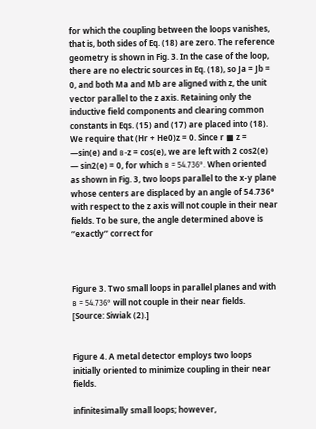for which the coupling between the loops vanishes, that is, both sides of Eq. (18) are zero. The reference geometry is shown in Fig. 3. In the case of the loop, there are no electric sources in Eq. (18), so Ja = Jb = 0, and both Ma and Mb are aligned with z, the unit vector parallel to the z axis. Retaining only the inductive field components and clearing common constants in Eqs. (15) and (17) are placed into (18). We require that (Hr + He0)z = 0. Since r ■ z = —sin(e) and в-z = cos(e), we are left with 2 cos2(e) — sin2(e) = 0, for which в = 54.736°. When oriented as shown in Fig. 3, two loops parallel to the x-y plane whose centers are displaced by an angle of 54.736° with respect to the z axis will not couple in their near fields. To be sure, the angle determined above is ‘‘exactly’’ correct for



Figure 3. Two small loops in parallel planes and with в = 54.736° will not couple in their near fields. [Source: Siwiak (2).]


Figure 4. A metal detector employs two loops initially oriented to minimize coupling in their near fields.

infinitesimally small loops; however,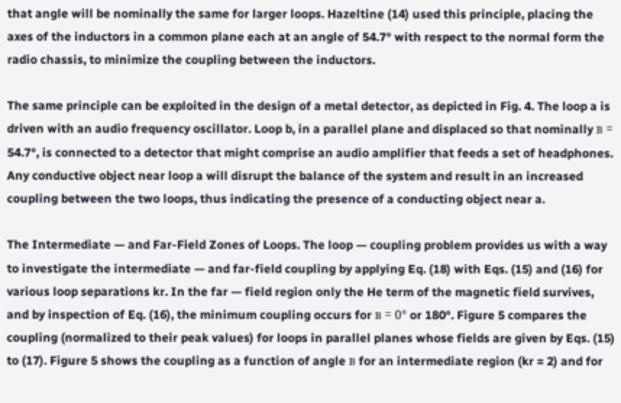that angle will be nominally the same for larger loops. Hazeltine (14) used this principle, placing the axes of the inductors in a common plane each at an angle of 54.7° with respect to the normal form the radio chassis, to minimize the coupling between the inductors.

The same principle can be exploited in the design of a metal detector, as depicted in Fig. 4. The loop a is driven with an audio frequency oscillator. Loop b, in a parallel plane and displaced so that nominally в = 54.7°, is connected to a detector that might comprise an audio amplifier that feeds a set of headphones. Any conductive object near loop a will disrupt the balance of the system and result in an increased coupling between the two loops, thus indicating the presence of a conducting object near a.

The Intermediate — and Far-Field Zones of Loops. The loop — coupling problem provides us with a way to investigate the intermediate — and far-field coupling by applying Eq. (18) with Eqs. (15) and (16) for various loop separations kr. In the far — field region only the He term of the magnetic field survives, and by inspection of Eq. (16), the minimum coupling occurs for в = 0° or 180°. Figure 5 compares the coupling (normalized to their peak values) for loops in parallel planes whose fields are given by Eqs. (15) to (17). Figure 5 shows the coupling as a function of angle в for an intermediate region (kr = 2) and for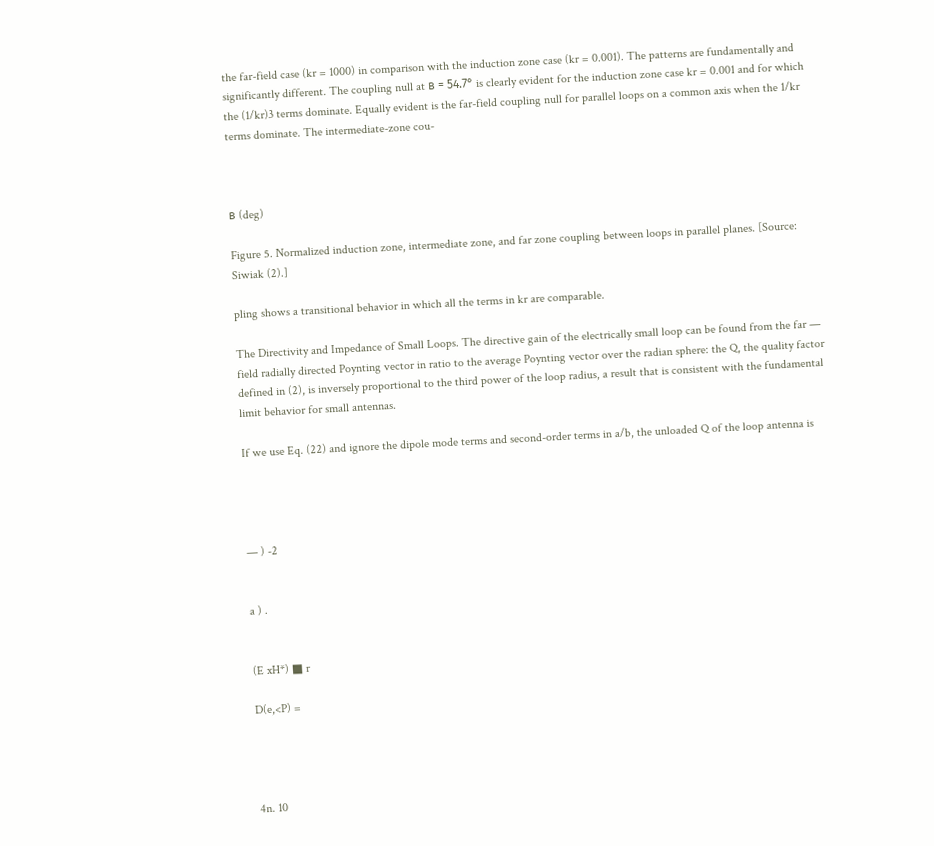the far-field case (kr = 1000) in comparison with the induction zone case (kr = 0.001). The patterns are fundamentally and significantly different. The coupling null at в = 54.7° is clearly evident for the induction zone case kr = 0.001 and for which the (1/kr)3 terms dominate. Equally evident is the far-field coupling null for parallel loops on a common axis when the 1/kr terms dominate. The intermediate-zone cou-



в (deg)

Figure 5. Normalized induction zone, intermediate zone, and far zone coupling between loops in parallel planes. [Source: Siwiak (2).]

pling shows a transitional behavior in which all the terms in kr are comparable.

The Directivity and Impedance of Small Loops. The directive gain of the electrically small loop can be found from the far — field radially directed Poynting vector in ratio to the average Poynting vector over the radian sphere: the Q, the quality factor defined in (2), is inversely proportional to the third power of the loop radius, a result that is consistent with the fundamental limit behavior for small antennas.

If we use Eq. (22) and ignore the dipole mode terms and second-order terms in a/b, the unloaded Q of the loop antenna is




— ) -2


a ) .


(E xH*) ■ r

D(e,<P) =




4n. 10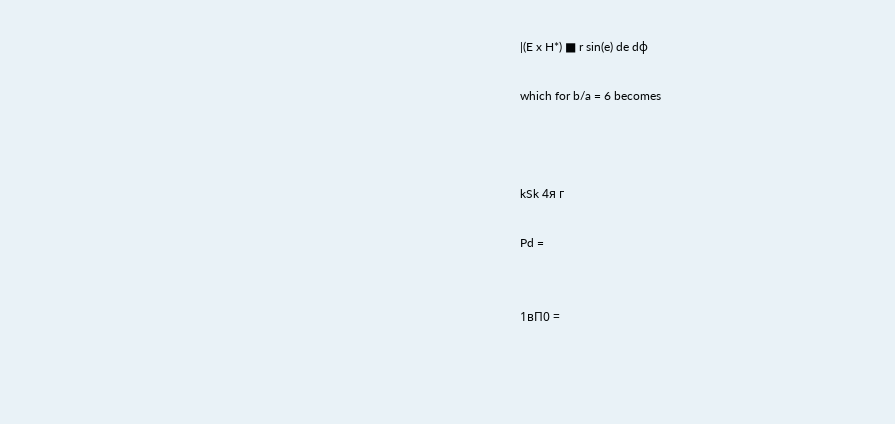|(E x H*) ■ r sin(e) de dф

which for b/a = 6 becomes



kSk 4я г

Pd =


1вП0 =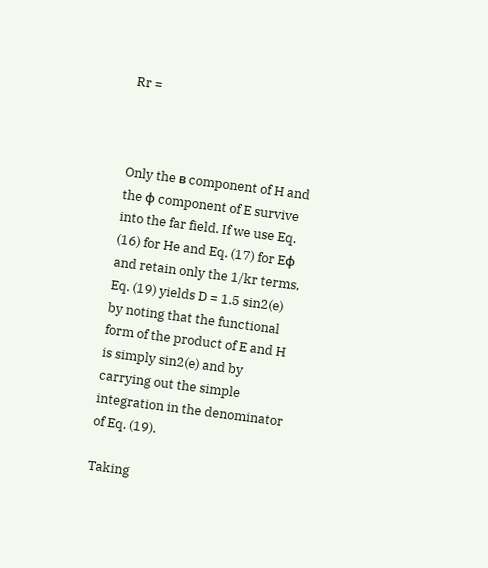Rr =



Only the в component of H and the ф component of E survive into the far field. If we use Eq. (16) for He and Eq. (17) for Eф and retain only the 1/kr terms, Eq. (19) yields D = 1.5 sin2(e) by noting that the functional form of the product of E and H is simply sin2(e) and by carrying out the simple integration in the denominator of Eq. (19).

Taking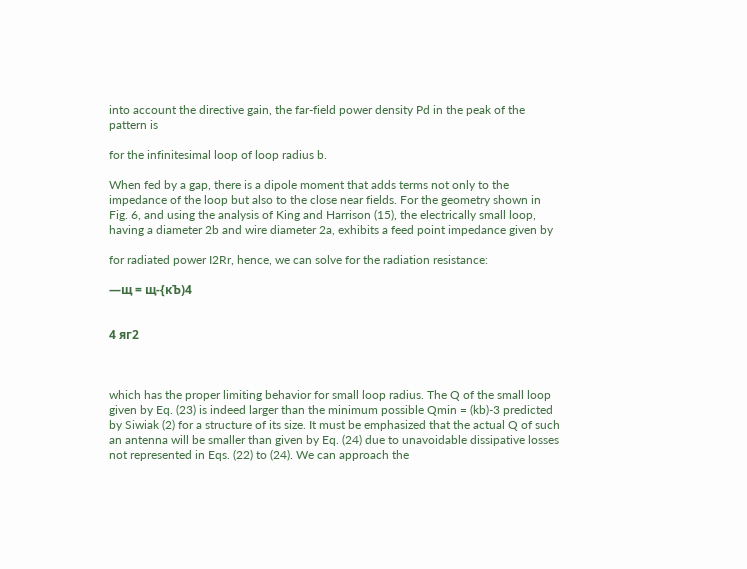into account the directive gain, the far-field power density Pd in the peak of the pattern is

for the infinitesimal loop of loop radius b.

When fed by a gap, there is a dipole moment that adds terms not only to the impedance of the loop but also to the close near fields. For the geometry shown in Fig. 6, and using the analysis of King and Harrison (15), the electrically small loop, having a diameter 2b and wire diameter 2a, exhibits a feed point impedance given by

for radiated power I2Rr, hence, we can solve for the radiation resistance:

—щ = щ-{кЪ)4


4 яг2



which has the proper limiting behavior for small loop radius. The Q of the small loop given by Eq. (23) is indeed larger than the minimum possible Qmin = (kb)-3 predicted by Siwiak (2) for a structure of its size. It must be emphasized that the actual Q of such an antenna will be smaller than given by Eq. (24) due to unavoidable dissipative losses not represented in Eqs. (22) to (24). We can approach the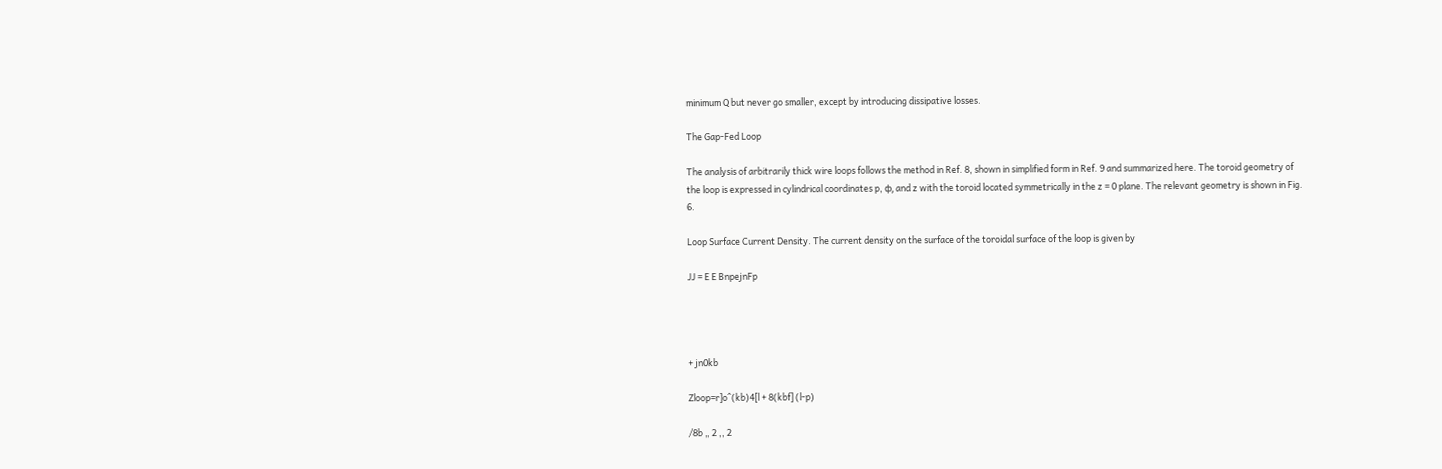minimum Q but never go smaller, except by introducing dissipative losses.

The Gap-Fed Loop

The analysis of arbitrarily thick wire loops follows the method in Ref. 8, shown in simplified form in Ref. 9 and summarized here. The toroid geometry of the loop is expressed in cylindrical coordinates p, ф, and z with the toroid located symmetrically in the z = 0 plane. The relevant geometry is shown in Fig. 6.

Loop Surface Current Density. The current density on the surface of the toroidal surface of the loop is given by

JJ = E E BnpejnFp




+ jn0kb

Zloop=r]o^(kb)4[l + 8(kbf] (l-p)

/8b „ 2 ,, 2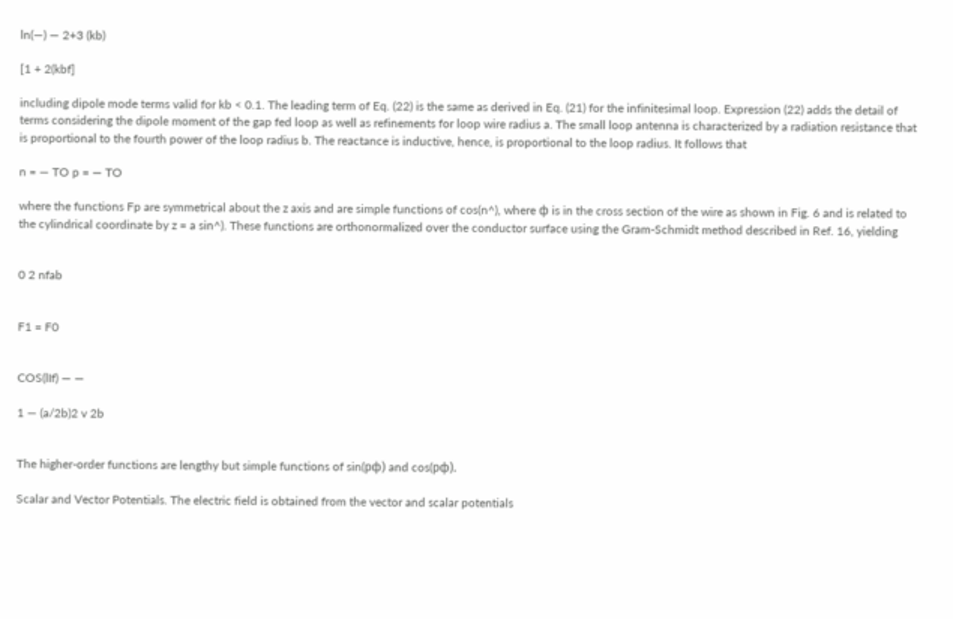ln(—) — 2+3 (kb)

[1 + 2(kbf]

including dipole mode terms valid for kb < 0.1. The leading term of Eq. (22) is the same as derived in Eq. (21) for the infinitesimal loop. Expression (22) adds the detail of terms considering the dipole moment of the gap fed loop as well as refinements for loop wire radius a. The small loop antenna is characterized by a radiation resistance that is proportional to the fourth power of the loop radius b. The reactance is inductive, hence, is proportional to the loop radius. It follows that

n = — TO p = — TO

where the functions Fp are symmetrical about the z axis and are simple functions of cos(n^), where ф is in the cross section of the wire as shown in Fig. 6 and is related to the cylindrical coordinate by z = a sin^). These functions are orthonormalized over the conductor surface using the Gram-Schmidt method described in Ref. 16, yielding


0 2 nfab


F1 = F0


COS(lIf) — —

1 — (a/2b)2 v 2b


The higher-order functions are lengthy but simple functions of sin(pф) and cos(pф).

Scalar and Vector Potentials. The electric field is obtained from the vector and scalar potentials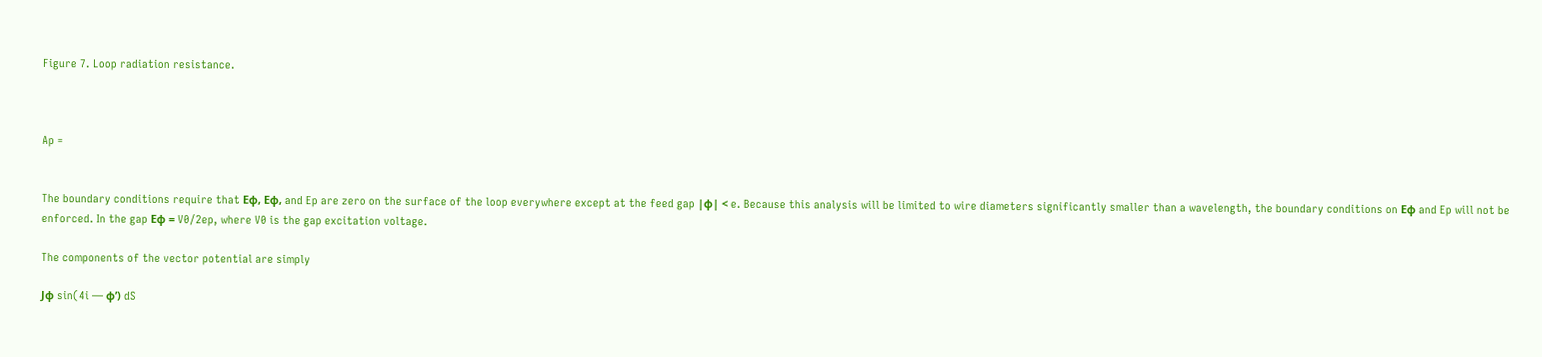Figure 7. Loop radiation resistance.



Ap =


The boundary conditions require that Еф, Еф, and Ep are zero on the surface of the loop everywhere except at the feed gap |ф| < e. Because this analysis will be limited to wire diameters significantly smaller than a wavelength, the boundary conditions on Еф and Ep will not be enforced. In the gap Еф = V0/2ep, where V0 is the gap excitation voltage.

The components of the vector potential are simply

Jф sin(4i — ф’) dS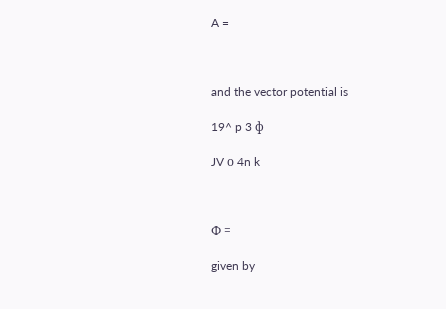A =



and the vector potential is

19^ p 3 ф

JV о 4n k



Ф =

given by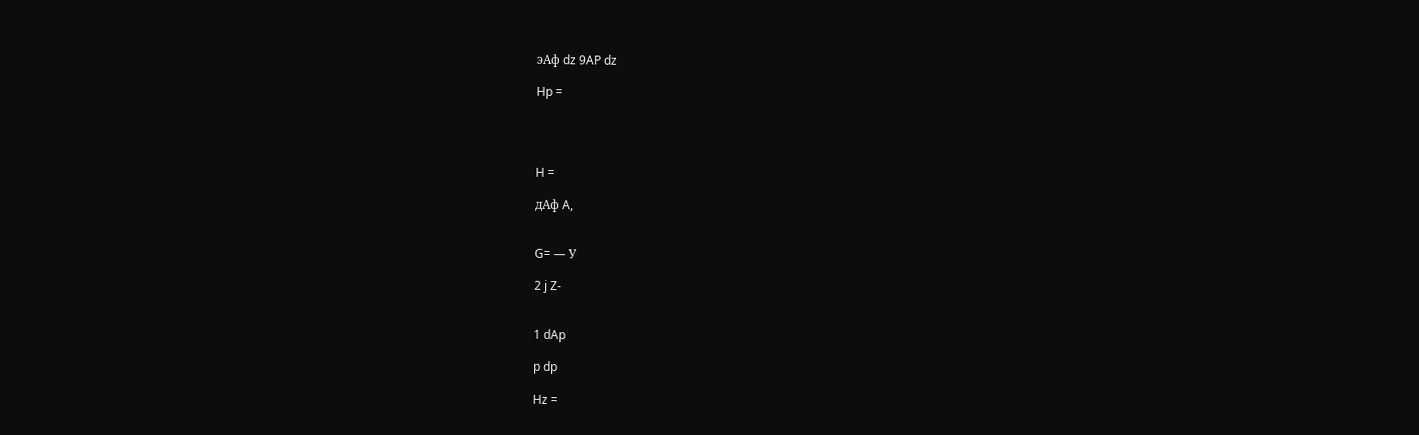эАф dz 9AP dz

Hp =




H =

дАф A,


G= — У

2 j Z-


1 dAp

p dp

Hz =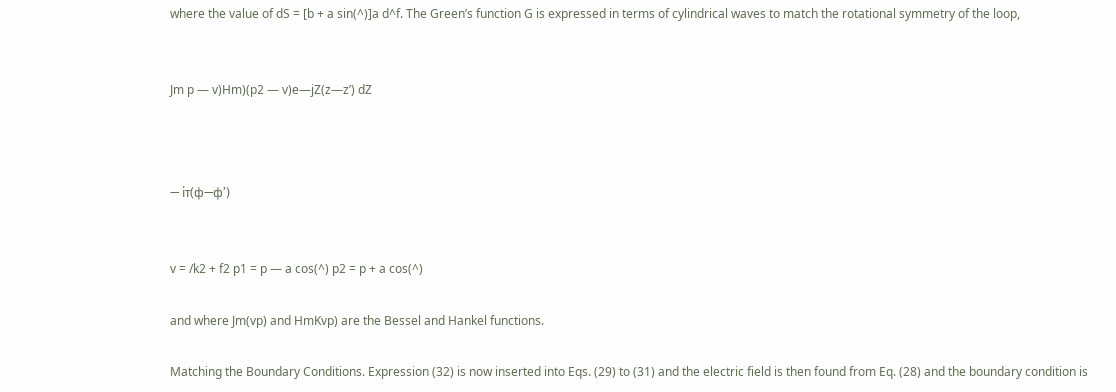where the value of dS = [b + a sin(^)]a d^f. The Green’s function G is expressed in terms of cylindrical waves to match the rotational symmetry of the loop,


Jm p — v)Hm)(p2 — v)e—jZ(z—z’) dZ



— іт(ф—ф’)


v = /k2 + f2 p1 = p — a cos(^) p2 = p + a cos(^)

and where Jm(vp) and HmKvp) are the Bessel and Hankel functions.

Matching the Boundary Conditions. Expression (32) is now inserted into Eqs. (29) to (31) and the electric field is then found from Eq. (28) and the boundary condition is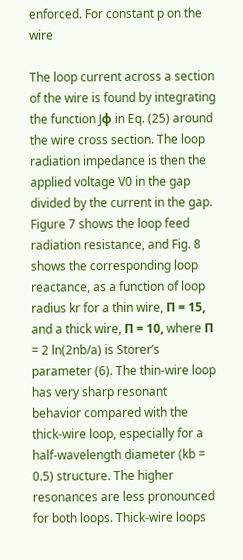enforced. For constant p on the wire

The loop current across a section of the wire is found by integrating the function Jф in Eq. (25) around the wire cross section. The loop radiation impedance is then the applied voltage V0 in the gap divided by the current in the gap. Figure 7 shows the loop feed radiation resistance, and Fig. 8 shows the corresponding loop reactance, as a function of loop radius kr for a thin wire, П = 15, and a thick wire, П = 10, where П = 2 ln(2nb/a) is Storer’s parameter (6). The thin-wire loop has very sharp resonant behavior compared with the thick-wire loop, especially for a half-wavelength diameter (kb = 0.5) structure. The higher resonances are less pronounced for both loops. Thick-wire loops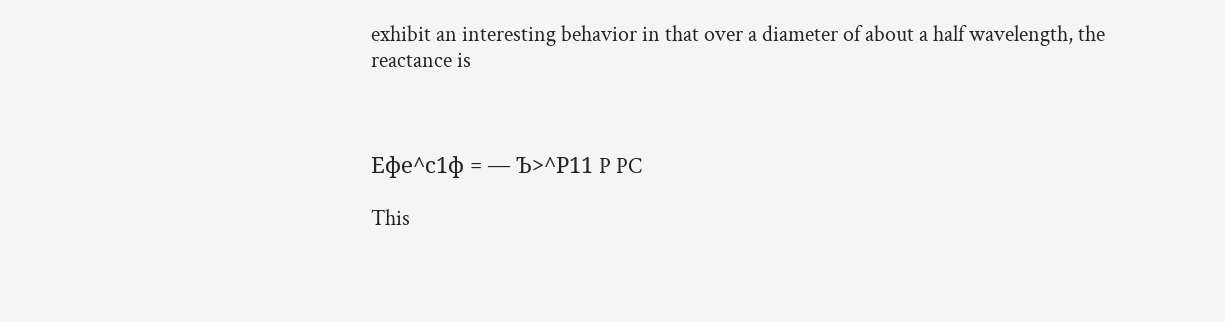exhibit an interesting behavior in that over a diameter of about a half wavelength, the reactance is



Ефе^с1ф = — Ъ>^Р11 P PC

This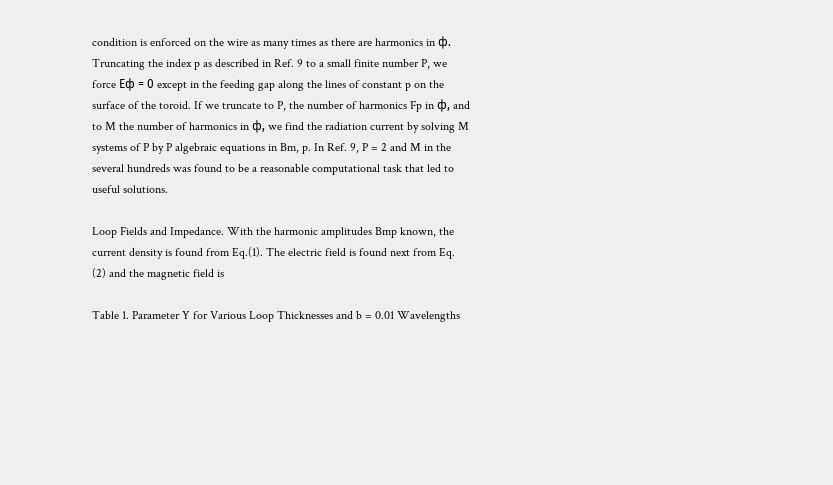condition is enforced on the wire as many times as there are harmonics in ф. Truncating the index p as described in Ref. 9 to a small finite number P, we force Еф = 0 except in the feeding gap along the lines of constant p on the surface of the toroid. If we truncate to P, the number of harmonics Fp in ф, and to M the number of harmonics in ф, we find the radiation current by solving M systems of P by P algebraic equations in Bm, p. In Ref. 9, P = 2 and M in the several hundreds was found to be a reasonable computational task that led to useful solutions.

Loop Fields and Impedance. With the harmonic amplitudes Bmp known, the current density is found from Eq.(1). The electric field is found next from Eq. (2) and the magnetic field is

Table 1. Parameter Y for Various Loop Thicknesses and b = 0.01 Wavelengths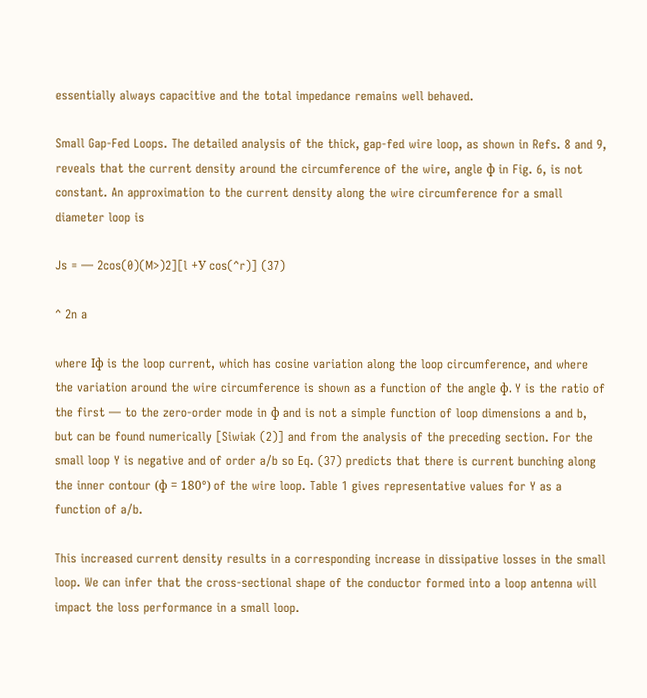essentially always capacitive and the total impedance remains well behaved.

Small Gap-Fed Loops. The detailed analysis of the thick, gap-fed wire loop, as shown in Refs. 8 and 9, reveals that the current density around the circumference of the wire, angle ф in Fig. 6, is not constant. An approximation to the current density along the wire circumference for a small diameter loop is

Js = — 2cos(0)(M>)2][l +У cos(^r)] (37)

^ 2n a

where Іф is the loop current, which has cosine variation along the loop circumference, and where the variation around the wire circumference is shown as a function of the angle ф. Y is the ratio of the first — to the zero-order mode in ф and is not a simple function of loop dimensions a and b, but can be found numerically [Siwiak (2)] and from the analysis of the preceding section. For the small loop Y is negative and of order a/b so Eq. (37) predicts that there is current bunching along the inner contour (ф = 180°) of the wire loop. Table 1 gives representative values for Y as a function of a/b.

This increased current density results in a corresponding increase in dissipative losses in the small loop. We can infer that the cross-sectional shape of the conductor formed into a loop antenna will impact the loss performance in a small loop.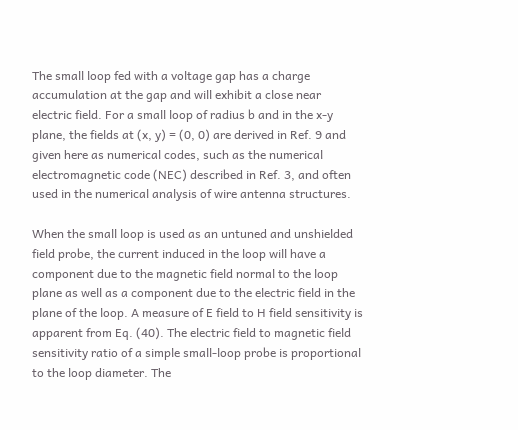The small loop fed with a voltage gap has a charge accumulation at the gap and will exhibit a close near electric field. For a small loop of radius b and in the x-y plane, the fields at (x, y) = (0, 0) are derived in Ref. 9 and given here as numerical codes, such as the numerical electromagnetic code (NEC) described in Ref. 3, and often used in the numerical analysis of wire antenna structures.

When the small loop is used as an untuned and unshielded field probe, the current induced in the loop will have a component due to the magnetic field normal to the loop plane as well as a component due to the electric field in the plane of the loop. A measure of E field to H field sensitivity is apparent from Eq. (40). The electric field to magnetic field sensitivity ratio of a simple small-loop probe is proportional to the loop diameter. The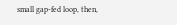small gap-fed loop, then,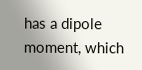has a dipole moment, which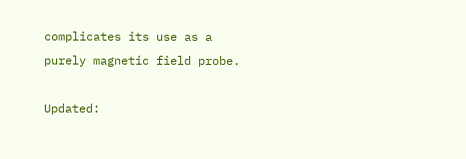complicates its use as a purely magnetic field probe.

Updated: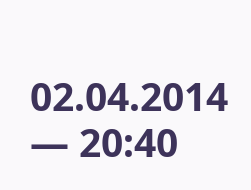02.04.2014 — 20:40